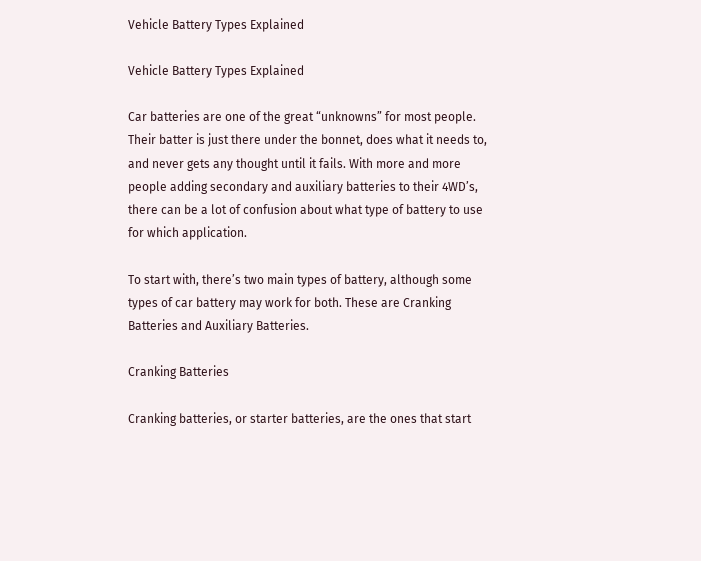Vehicle Battery Types Explained

Vehicle Battery Types Explained

Car batteries are one of the great “unknowns” for most people. Their batter is just there under the bonnet, does what it needs to, and never gets any thought until it fails. With more and more people adding secondary and auxiliary batteries to their 4WD’s, there can be a lot of confusion about what type of battery to use for which application.

To start with, there’s two main types of battery, although some types of car battery may work for both. These are Cranking Batteries and Auxiliary Batteries.

Cranking Batteries

Cranking batteries, or starter batteries, are the ones that start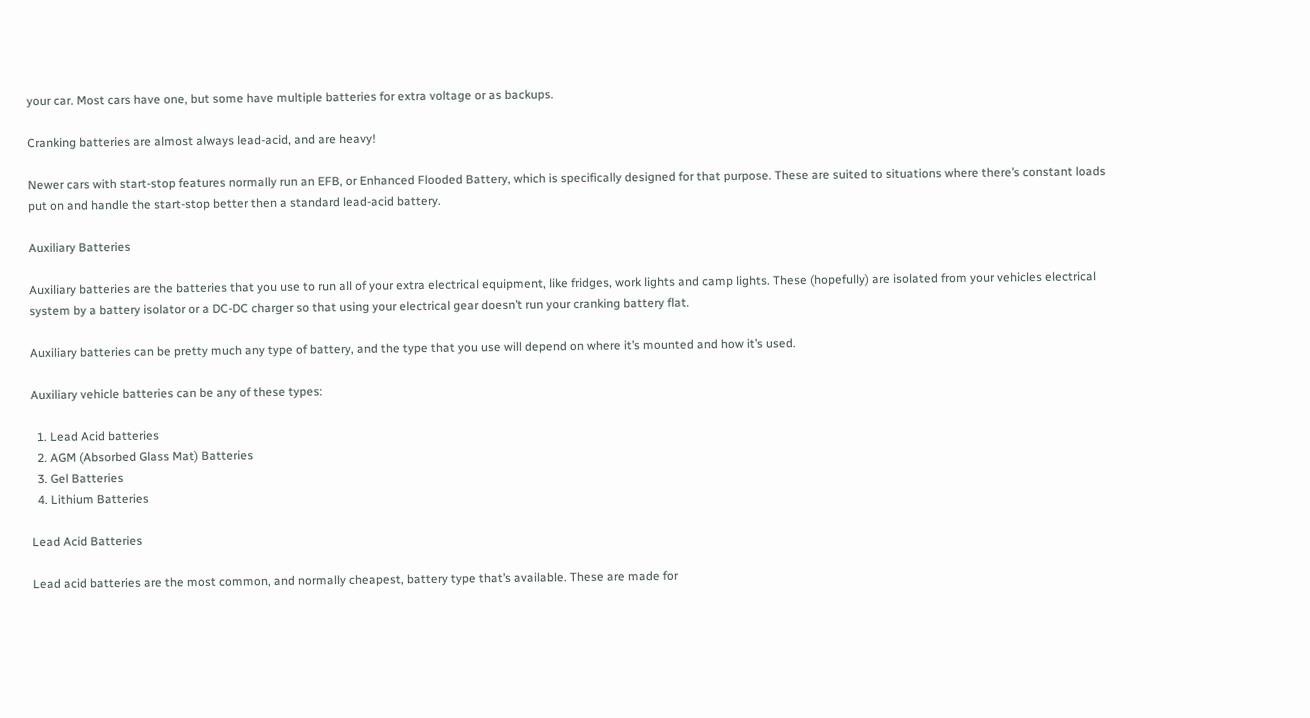your car. Most cars have one, but some have multiple batteries for extra voltage or as backups.

Cranking batteries are almost always lead-acid, and are heavy!

Newer cars with start-stop features normally run an EFB, or Enhanced Flooded Battery, which is specifically designed for that purpose. These are suited to situations where there’s constant loads put on and handle the start-stop better then a standard lead-acid battery.

Auxiliary Batteries

Auxiliary batteries are the batteries that you use to run all of your extra electrical equipment, like fridges, work lights and camp lights. These (hopefully) are isolated from your vehicles electrical system by a battery isolator or a DC-DC charger so that using your electrical gear doesn’t run your cranking battery flat.

Auxiliary batteries can be pretty much any type of battery, and the type that you use will depend on where it’s mounted and how it’s used.

Auxiliary vehicle batteries can be any of these types:

  1. Lead Acid batteries
  2. AGM (Absorbed Glass Mat) Batteries
  3. Gel Batteries
  4. Lithium Batteries

Lead Acid Batteries

Lead acid batteries are the most common, and normally cheapest, battery type that’s available. These are made for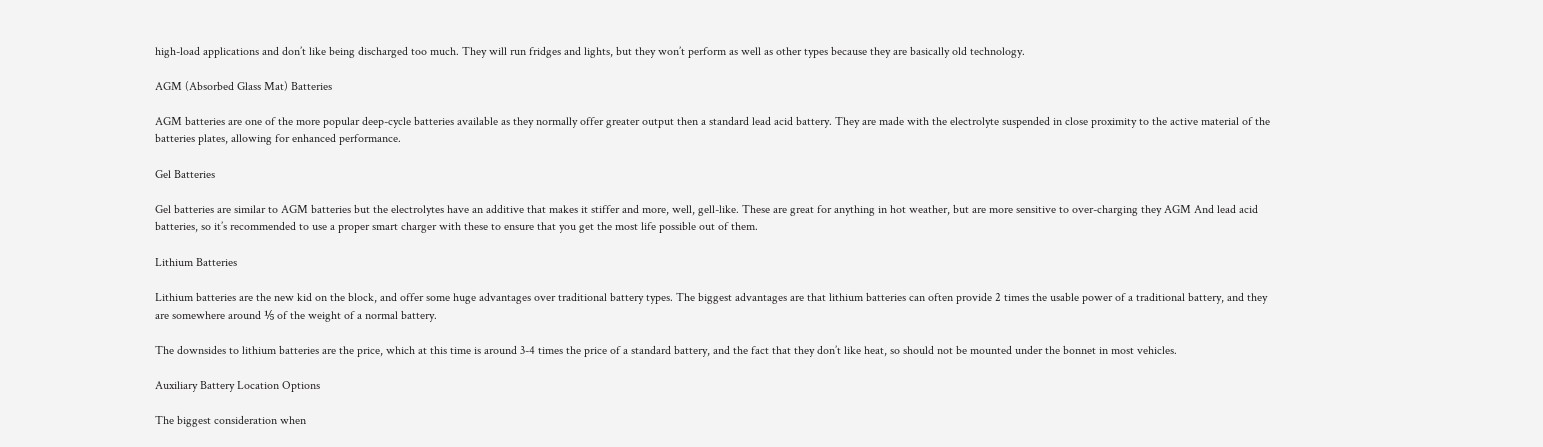high-load applications and don’t like being discharged too much. They will run fridges and lights, but they won’t perform as well as other types because they are basically old technology.

AGM (Absorbed Glass Mat) Batteries

AGM batteries are one of the more popular deep-cycle batteries available as they normally offer greater output then a standard lead acid battery. They are made with the electrolyte suspended in close proximity to the active material of the batteries plates, allowing for enhanced performance.

Gel Batteries

Gel batteries are similar to AGM batteries but the electrolytes have an additive that makes it stiffer and more, well, gell-like. These are great for anything in hot weather, but are more sensitive to over-charging they AGM And lead acid batteries, so it’s recommended to use a proper smart charger with these to ensure that you get the most life possible out of them.

Lithium Batteries

Lithium batteries are the new kid on the block, and offer some huge advantages over traditional battery types. The biggest advantages are that lithium batteries can often provide 2 times the usable power of a traditional battery, and they are somewhere around ⅕ of the weight of a normal battery.

The downsides to lithium batteries are the price, which at this time is around 3-4 times the price of a standard battery, and the fact that they don’t like heat, so should not be mounted under the bonnet in most vehicles.

Auxiliary Battery Location Options

The biggest consideration when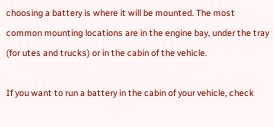choosing a battery is where it will be mounted. The most common mounting locations are in the engine bay, under the tray (for utes and trucks) or in the cabin of the vehicle.

If you want to run a battery in the cabin of your vehicle, check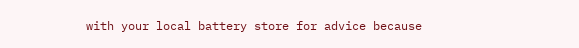with your local battery store for advice because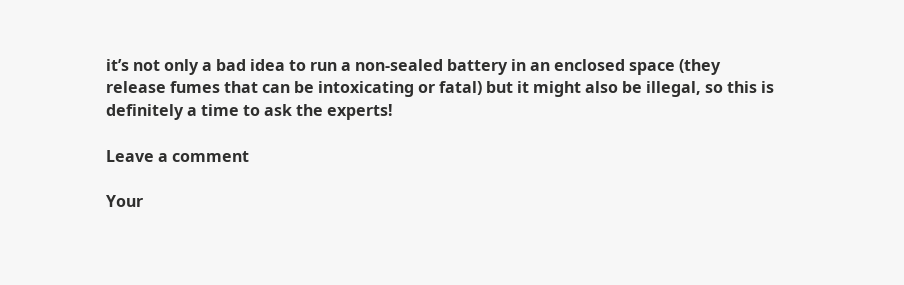it’s not only a bad idea to run a non-sealed battery in an enclosed space (they release fumes that can be intoxicating or fatal) but it might also be illegal, so this is definitely a time to ask the experts!

Leave a comment

Your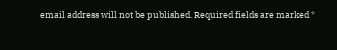email address will not be published. Required fields are marked *